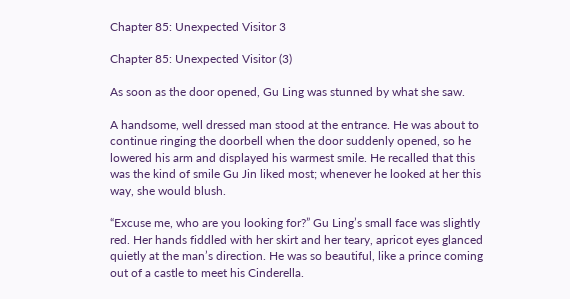Chapter 85: Unexpected Visitor 3

Chapter 85: Unexpected Visitor (3)

As soon as the door opened, Gu Ling was stunned by what she saw.

A handsome, well dressed man stood at the entrance. He was about to continue ringing the doorbell when the door suddenly opened, so he lowered his arm and displayed his warmest smile. He recalled that this was the kind of smile Gu Jin liked most; whenever he looked at her this way, she would blush.

“Excuse me, who are you looking for?” Gu Ling’s small face was slightly red. Her hands fiddled with her skirt and her teary, apricot eyes glanced quietly at the man’s direction. He was so beautiful, like a prince coming out of a castle to meet his Cinderella.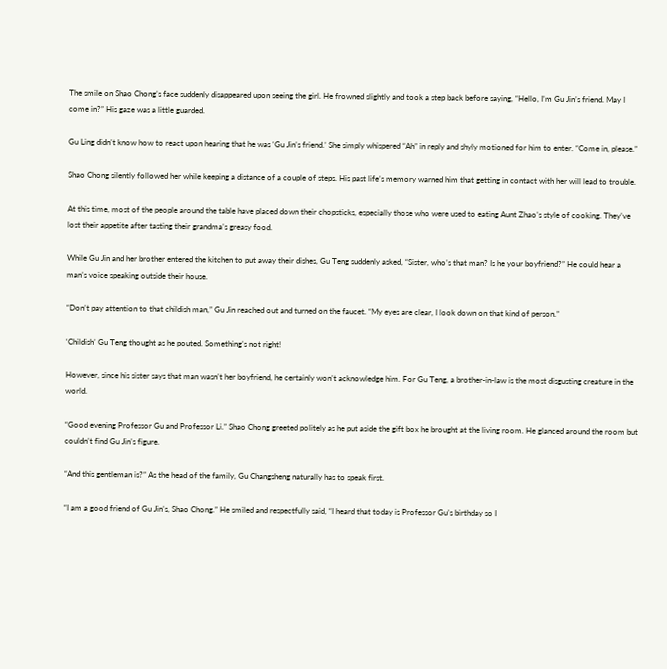The smile on Shao Chong’s face suddenly disappeared upon seeing the girl. He frowned slightly and took a step back before saying, “Hello, I’m Gu Jin’s friend. May I come in?” His gaze was a little guarded.

Gu Ling didn’t know how to react upon hearing that he was ‘Gu Jin’s friend.’ She simply whispered “Ah” in reply and shyly motioned for him to enter. “Come in, please.”

Shao Chong silently followed her while keeping a distance of a couple of steps. His past life’s memory warned him that getting in contact with her will lead to trouble.

At this time, most of the people around the table have placed down their chopsticks, especially those who were used to eating Aunt Zhao’s style of cooking. They’ve lost their appetite after tasting their grandma’s greasy food.

While Gu Jin and her brother entered the kitchen to put away their dishes, Gu Teng suddenly asked, “Sister, who’s that man? Is he your boyfriend?” He could hear a man’s voice speaking outside their house.

“Don’t pay attention to that childish man,” Gu Jin reached out and turned on the faucet. “My eyes are clear, I look down on that kind of person.”

‘Childish’ Gu Teng thought as he pouted. Something’s not right!

However, since his sister says that man wasn’t her boyfriend, he certainly won’t acknowledge him. For Gu Teng, a brother-in-law is the most disgusting creature in the world.

“Good evening Professor Gu and Professor Li.” Shao Chong greeted politely as he put aside the gift box he brought at the living room. He glanced around the room but couldn’t find Gu Jin’s figure.

“And this gentleman is?” As the head of the family, Gu Changsheng naturally has to speak first.

“I am a good friend of Gu Jin’s, Shao Chong.” He smiled and respectfully said, “I heard that today is Professor Gu’s birthday so I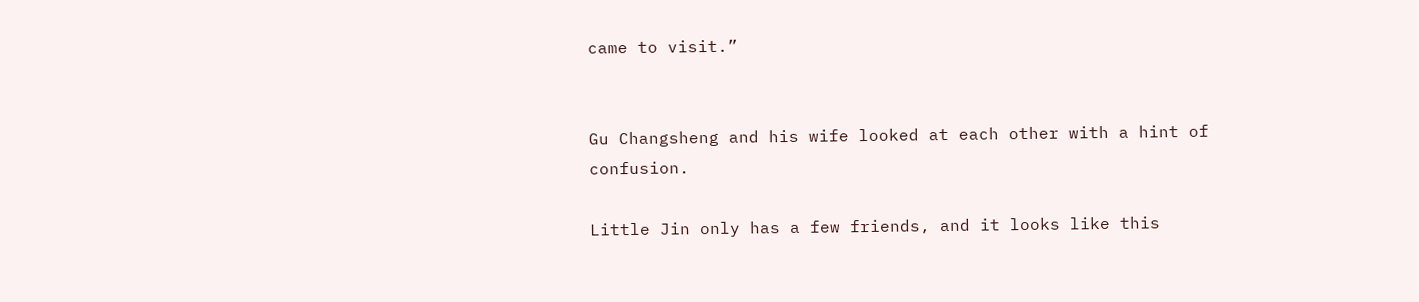came to visit.”


Gu Changsheng and his wife looked at each other with a hint of confusion.

Little Jin only has a few friends, and it looks like this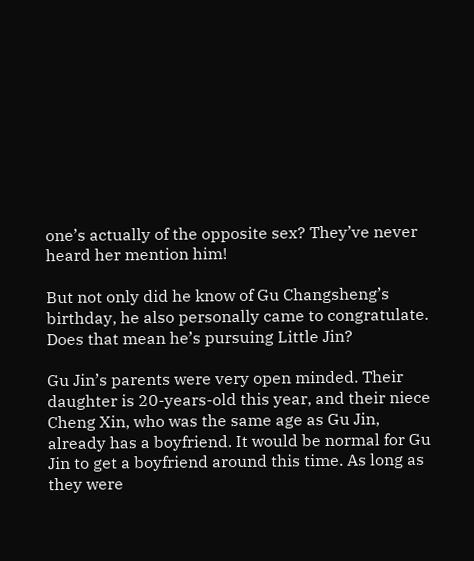one’s actually of the opposite sex? They’ve never heard her mention him!

But not only did he know of Gu Changsheng’s birthday, he also personally came to congratulate. Does that mean he’s pursuing Little Jin?

Gu Jin’s parents were very open minded. Their daughter is 20-years-old this year, and their niece Cheng Xin, who was the same age as Gu Jin, already has a boyfriend. It would be normal for Gu Jin to get a boyfriend around this time. As long as they were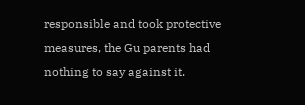responsible and took protective measures, the Gu parents had nothing to say against it.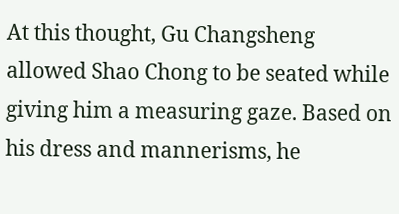At this thought, Gu Changsheng allowed Shao Chong to be seated while giving him a measuring gaze. Based on his dress and mannerisms, he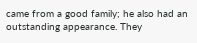came from a good family; he also had an outstanding appearance. They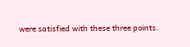were satisfied with these three points.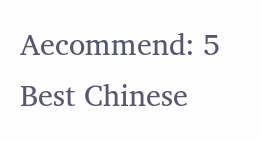Aecommend: 5 Best Chinese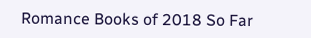Romance Books of 2018 So Far